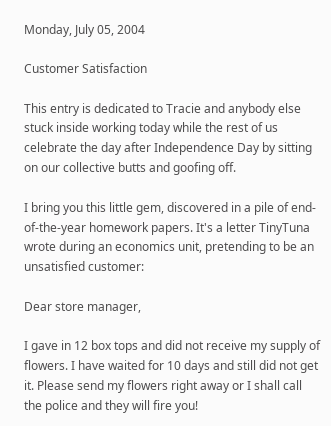Monday, July 05, 2004

Customer Satisfaction

This entry is dedicated to Tracie and anybody else stuck inside working today while the rest of us celebrate the day after Independence Day by sitting on our collective butts and goofing off.

I bring you this little gem, discovered in a pile of end-of-the-year homework papers. It's a letter TinyTuna wrote during an economics unit, pretending to be an unsatisfied customer:

Dear store manager,

I gave in 12 box tops and did not receive my supply of flowers. I have waited for 10 days and still did not get it. Please send my flowers right away or I shall call the police and they will fire you!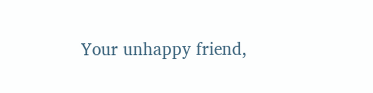Your unhappy friend,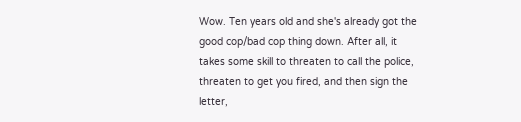Wow. Ten years old and she's already got the good cop/bad cop thing down. After all, it takes some skill to threaten to call the police, threaten to get you fired, and then sign the letter,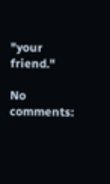"your friend."

No comments: